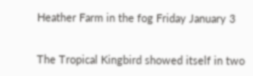Heather Farm in the fog Friday January 3


The Tropical Kingbird showed itself in two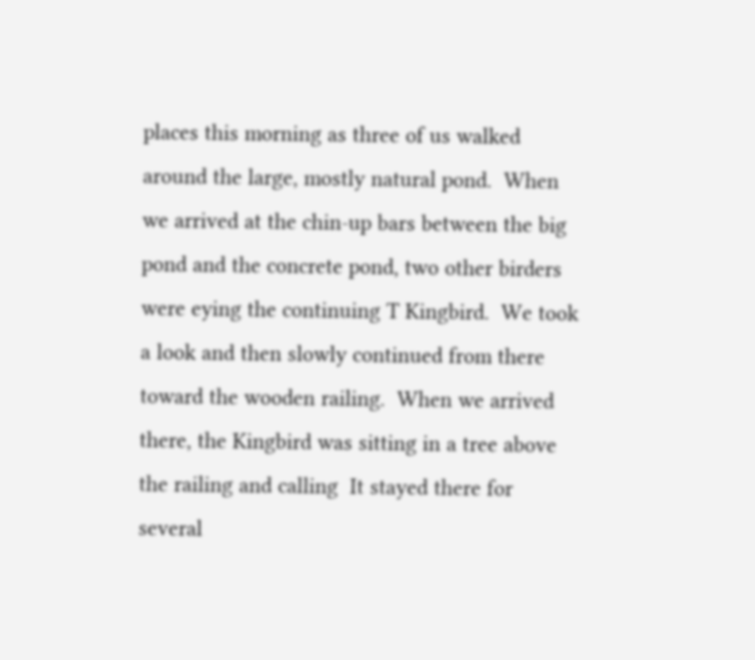places this morning as three of us walked around the large, mostly natural pond.  When we arrived at the chin-up bars between the big pond and the concrete pond, two other birders were eying the continuing T Kingbird.  We took a look and then slowly continued from there toward the wooden railing.  When we arrived there, the Kingbird was sitting in a tree above the railing and calling  It stayed there for several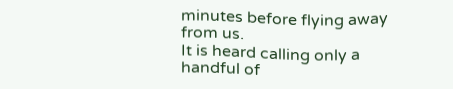minutes before flying away from us.
It is heard calling only a handful of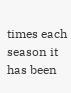times each season it has been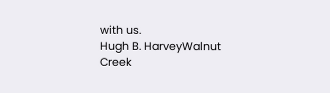with us.
Hugh B. HarveyWalnut Creek